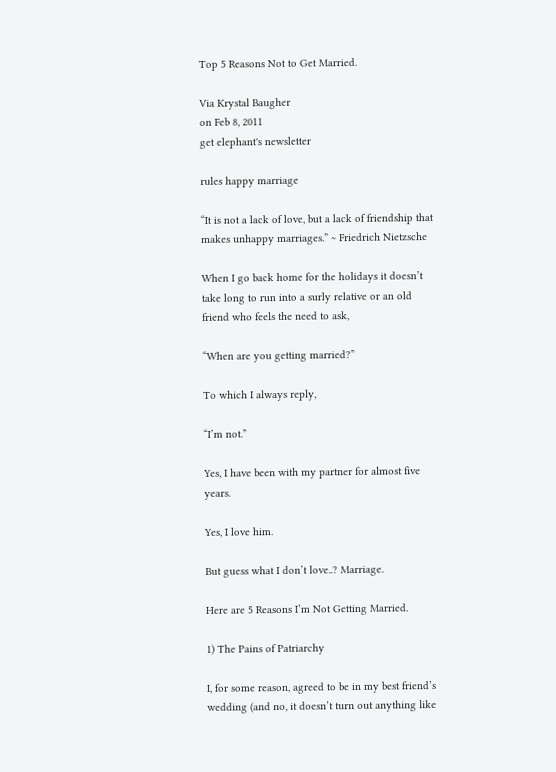Top 5 Reasons Not to Get Married.

Via Krystal Baugher
on Feb 8, 2011
get elephant's newsletter

rules happy marriage

“It is not a lack of love, but a lack of friendship that makes unhappy marriages.” ~ Friedrich Nietzsche

When I go back home for the holidays it doesn’t take long to run into a surly relative or an old friend who feels the need to ask,

“When are you getting married?”

To which I always reply,

“I’m not.”

Yes, I have been with my partner for almost five years.

Yes, I love him.

But guess what I don’t love..? Marriage.

Here are 5 Reasons I’m Not Getting Married.

1) The Pains of Patriarchy

I, for some reason, agreed to be in my best friend’s wedding (and no, it doesn’t turn out anything like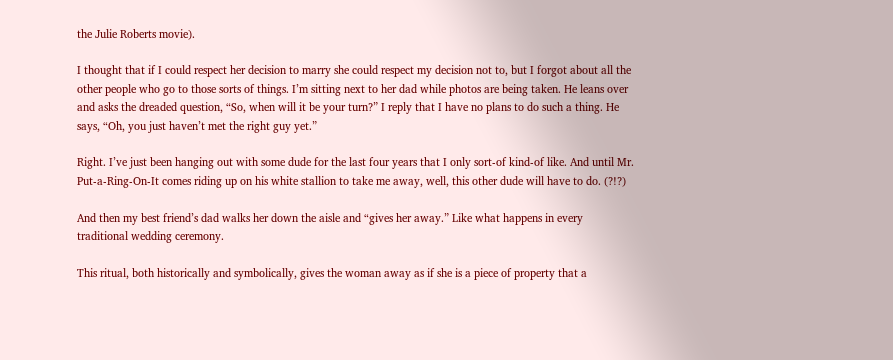the Julie Roberts movie).

I thought that if I could respect her decision to marry she could respect my decision not to, but I forgot about all the other people who go to those sorts of things. I’m sitting next to her dad while photos are being taken. He leans over and asks the dreaded question, “So, when will it be your turn?” I reply that I have no plans to do such a thing. He says, “Oh, you just haven’t met the right guy yet.”

Right. I’ve just been hanging out with some dude for the last four years that I only sort-of kind-of like. And until Mr. Put-a-Ring-On-It comes riding up on his white stallion to take me away, well, this other dude will have to do. (?!?)

And then my best friend’s dad walks her down the aisle and “gives her away.” Like what happens in every traditional wedding ceremony.

This ritual, both historically and symbolically, gives the woman away as if she is a piece of property that a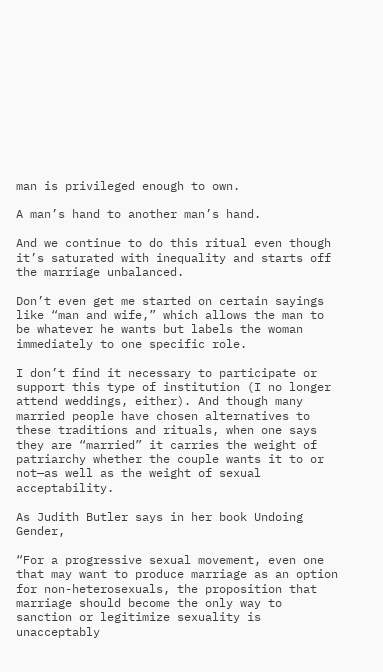man is privileged enough to own.

A man’s hand to another man’s hand.

And we continue to do this ritual even though it’s saturated with inequality and starts off the marriage unbalanced.

Don’t even get me started on certain sayings like “man and wife,” which allows the man to be whatever he wants but labels the woman immediately to one specific role.

I don’t find it necessary to participate or support this type of institution (I no longer attend weddings, either). And though many married people have chosen alternatives to these traditions and rituals, when one says they are “married” it carries the weight of patriarchy whether the couple wants it to or not—as well as the weight of sexual acceptability.

As Judith Butler says in her book Undoing Gender,

“For a progressive sexual movement, even one that may want to produce marriage as an option for non-heterosexuals, the proposition that marriage should become the only way to sanction or legitimize sexuality is unacceptably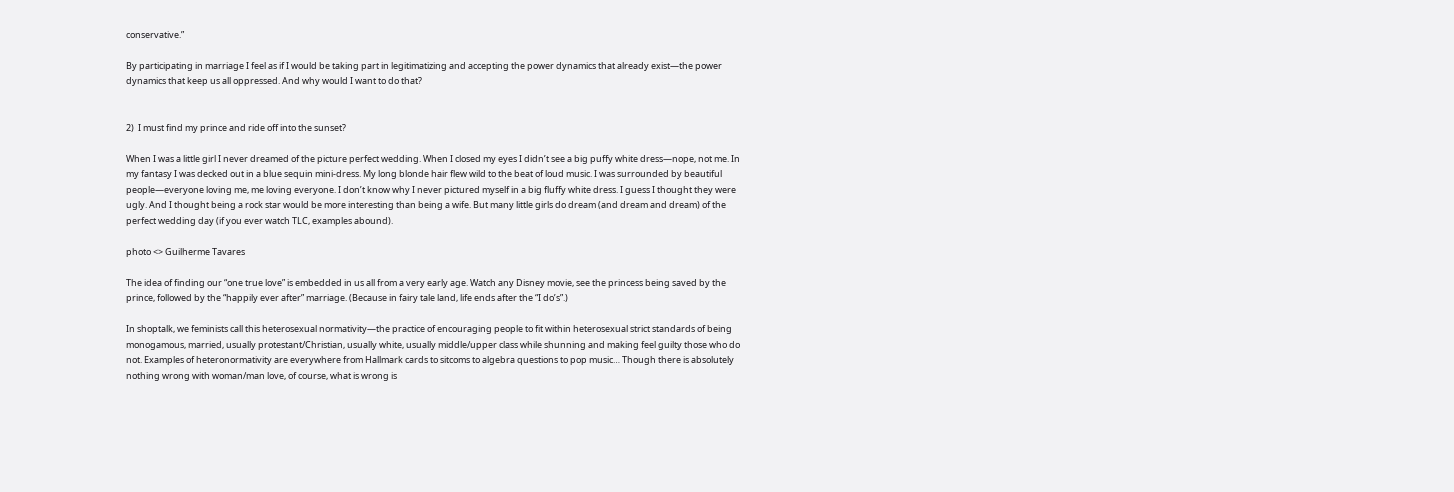conservative.”

By participating in marriage I feel as if I would be taking part in legitimatizing and accepting the power dynamics that already exist—the power dynamics that keep us all oppressed. And why would I want to do that?


2)  I must find my prince and ride off into the sunset?

When I was a little girl I never dreamed of the picture perfect wedding. When I closed my eyes I didn’t see a big puffy white dress—nope, not me. In my fantasy I was decked out in a blue sequin mini-dress. My long blonde hair flew wild to the beat of loud music. I was surrounded by beautiful people—everyone loving me, me loving everyone. I don’t know why I never pictured myself in a big fluffy white dress. I guess I thought they were ugly. And I thought being a rock star would be more interesting than being a wife. But many little girls do dream (and dream and dream) of the perfect wedding day (if you ever watch TLC, examples abound).

photo <> Guilherme Tavares

The idea of finding our “one true love” is embedded in us all from a very early age. Watch any Disney movie, see the princess being saved by the prince, followed by the “happily ever after” marriage. (Because in fairy tale land, life ends after the “I do’s”.)

In shoptalk, we feminists call this heterosexual normativity—the practice of encouraging people to fit within heterosexual strict standards of being monogamous, married, usually protestant/Christian, usually white, usually middle/upper class while shunning and making feel guilty those who do not. Examples of heteronormativity are everywhere from Hallmark cards to sitcoms to algebra questions to pop music… Though there is absolutely nothing wrong with woman/man love, of course, what is wrong is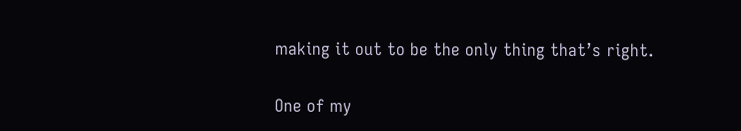making it out to be the only thing that’s right.

One of my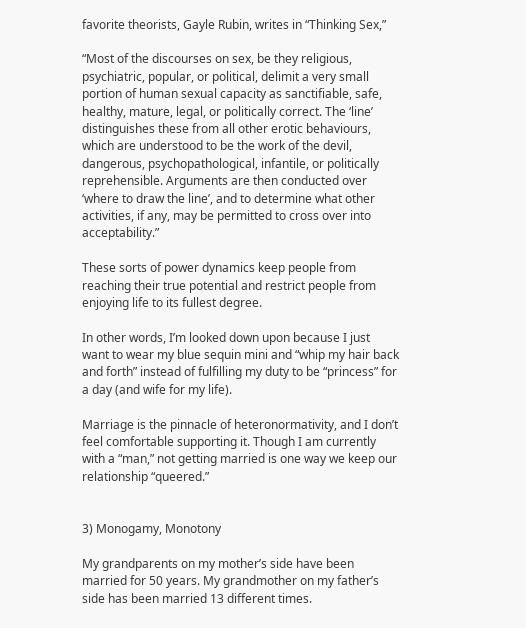favorite theorists, Gayle Rubin, writes in “Thinking Sex,”

“Most of the discourses on sex, be they religious, psychiatric, popular, or political, delimit a very small portion of human sexual capacity as sanctifiable, safe, healthy, mature, legal, or politically correct. The ‘line’ distinguishes these from all other erotic behaviours, which are understood to be the work of the devil, dangerous, psychopathological, infantile, or politically reprehensible. Arguments are then conducted over ‘where to draw the line’, and to determine what other activities, if any, may be permitted to cross over into acceptability.”

These sorts of power dynamics keep people from reaching their true potential and restrict people from enjoying life to its fullest degree.

In other words, I’m looked down upon because I just want to wear my blue sequin mini and “whip my hair back and forth” instead of fulfilling my duty to be “princess” for a day (and wife for my life).

Marriage is the pinnacle of heteronormativity, and I don’t feel comfortable supporting it. Though I am currently with a “man,” not getting married is one way we keep our relationship “queered.”


3) Monogamy, Monotony

My grandparents on my mother’s side have been married for 50 years. My grandmother on my father’s side has been married 13 different times.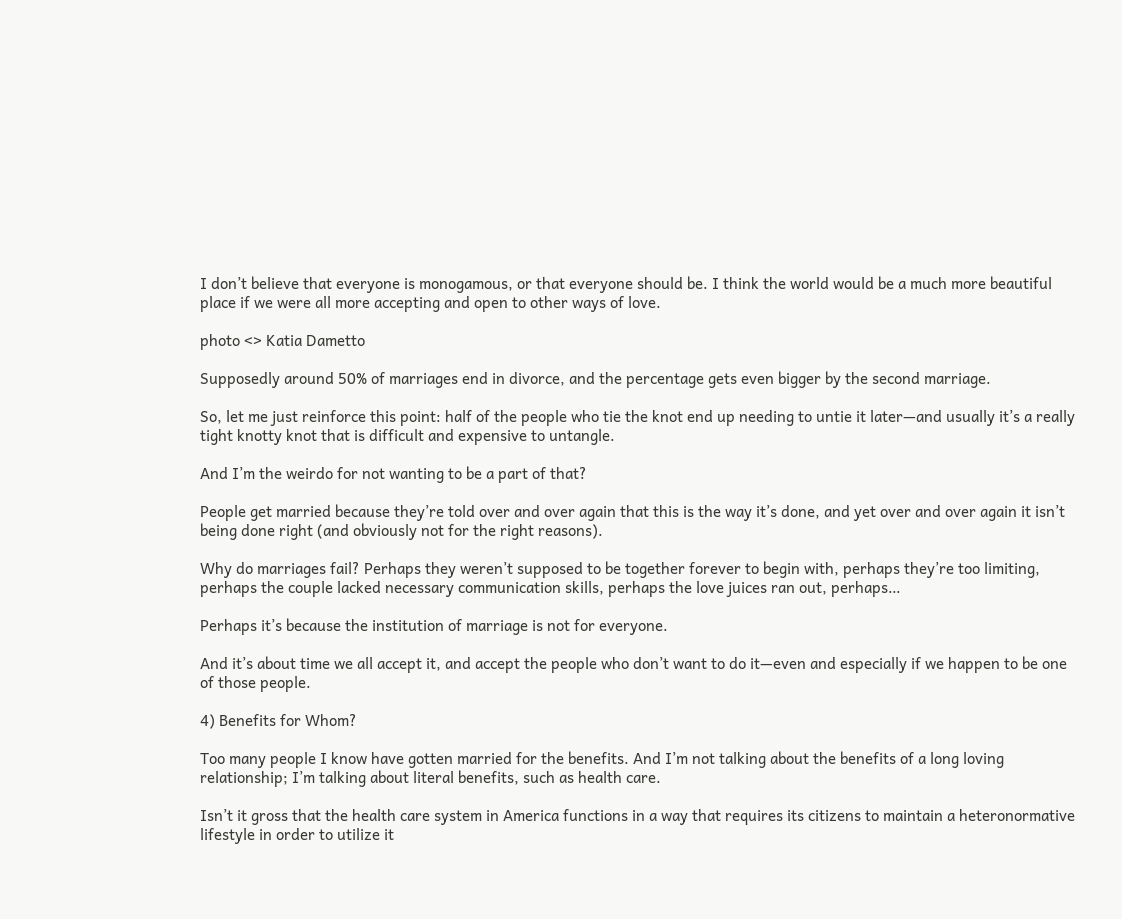I don’t believe that everyone is monogamous, or that everyone should be. I think the world would be a much more beautiful place if we were all more accepting and open to other ways of love.

photo <> Katia Dametto

Supposedly around 50% of marriages end in divorce, and the percentage gets even bigger by the second marriage.

So, let me just reinforce this point: half of the people who tie the knot end up needing to untie it later—and usually it’s a really tight knotty knot that is difficult and expensive to untangle.

And I’m the weirdo for not wanting to be a part of that?

People get married because they’re told over and over again that this is the way it’s done, and yet over and over again it isn’t being done right (and obviously not for the right reasons).

Why do marriages fail? Perhaps they weren’t supposed to be together forever to begin with, perhaps they’re too limiting, perhaps the couple lacked necessary communication skills, perhaps the love juices ran out, perhaps…

Perhaps it’s because the institution of marriage is not for everyone.

And it’s about time we all accept it, and accept the people who don’t want to do it—even and especially if we happen to be one of those people.

4) Benefits for Whom?

Too many people I know have gotten married for the benefits. And I’m not talking about the benefits of a long loving relationship; I’m talking about literal benefits, such as health care.

Isn’t it gross that the health care system in America functions in a way that requires its citizens to maintain a heteronormative lifestyle in order to utilize it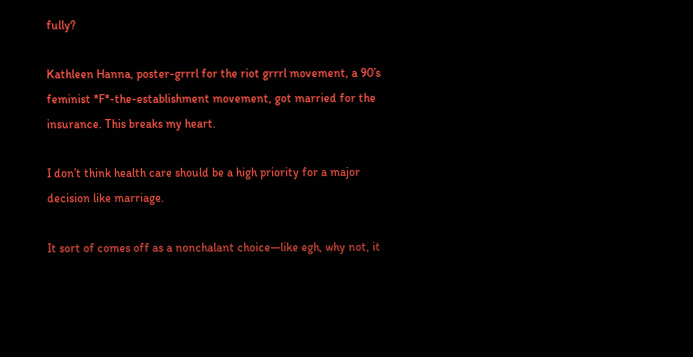fully?

Kathleen Hanna, poster-grrrl for the riot grrrl movement, a 90’s feminist *F*-the-establishment movement, got married for the insurance. This breaks my heart.

I don’t think health care should be a high priority for a major decision like marriage.

It sort of comes off as a nonchalant choice—like egh, why not, it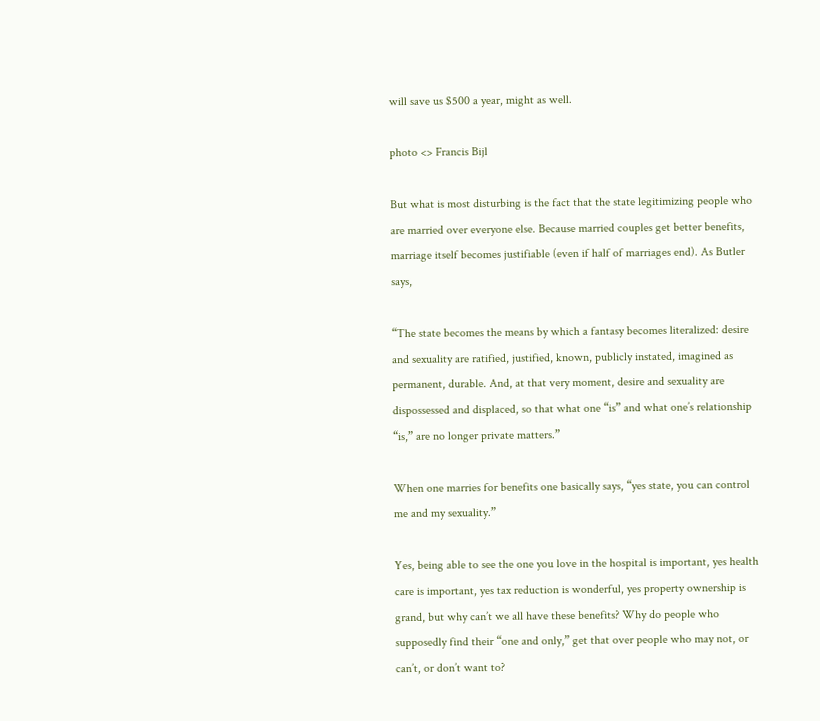will save us $500 a year, might as well.

photo <> Francis Bijl

But what is most disturbing is the fact that the state legitimizing people who are married over everyone else. Because married couples get better benefits, marriage itself becomes justifiable (even if half of marriages end). As Butler says,

“The state becomes the means by which a fantasy becomes literalized: desire and sexuality are ratified, justified, known, publicly instated, imagined as permanent, durable. And, at that very moment, desire and sexuality are dispossessed and displaced, so that what one “is” and what one’s relationship “is,” are no longer private matters.”

When one marries for benefits one basically says, “yes state, you can control me and my sexuality.”

Yes, being able to see the one you love in the hospital is important, yes health care is important, yes tax reduction is wonderful, yes property ownership is grand, but why can’t we all have these benefits? Why do people who supposedly find their “one and only,” get that over people who may not, or can’t, or don’t want to?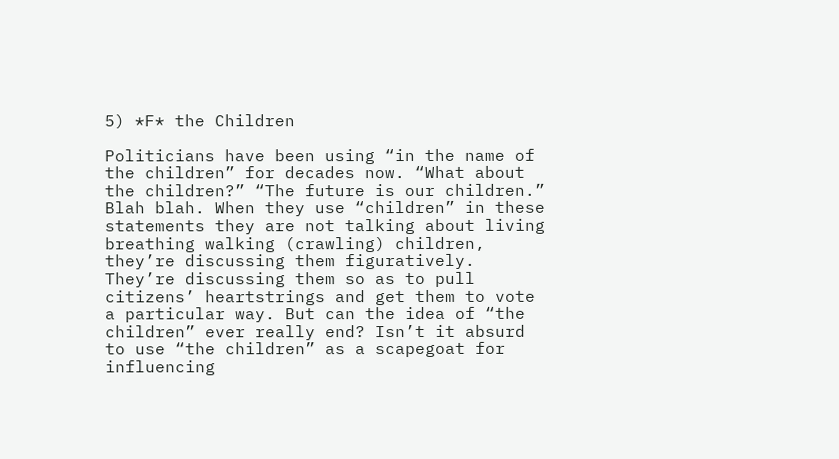5) *F* the Children

Politicians have been using “in the name of the children” for decades now. “What about the children?” “The future is our children.” Blah blah. When they use “children” in these statements they are not talking about living breathing walking (crawling) children, they’re discussing them figuratively. They’re discussing them so as to pull citizens’ heartstrings and get them to vote a particular way. But can the idea of “the children” ever really end? Isn’t it absurd to use “the children” as a scapegoat for influencing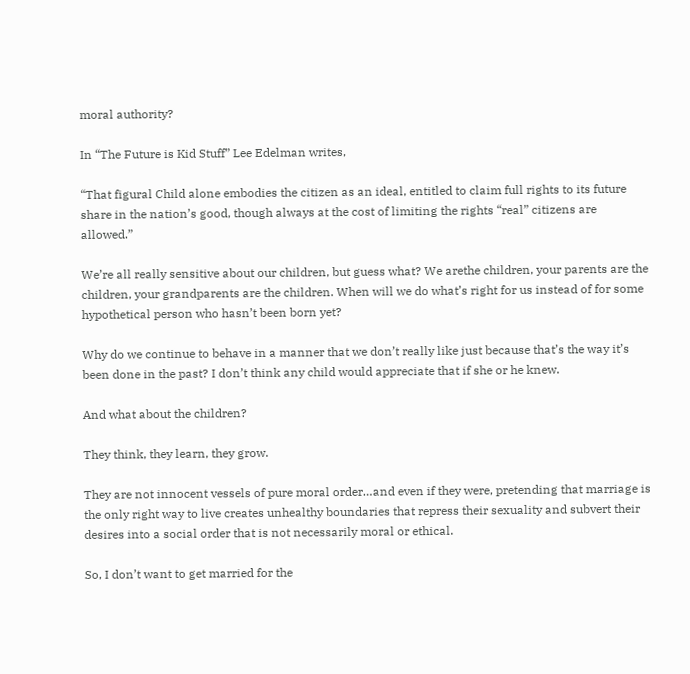moral authority?

In “The Future is Kid Stuff” Lee Edelman writes,

“That figural Child alone embodies the citizen as an ideal, entitled to claim full rights to its future share in the nation’s good, though always at the cost of limiting the rights “real” citizens are allowed.”

We’re all really sensitive about our children, but guess what? We arethe children, your parents are the children, your grandparents are the children. When will we do what’s right for us instead of for some hypothetical person who hasn’t been born yet?

Why do we continue to behave in a manner that we don’t really like just because that’s the way it’s been done in the past? I don’t think any child would appreciate that if she or he knew.

And what about the children?

They think, they learn, they grow.

They are not innocent vessels of pure moral order…and even if they were, pretending that marriage is the only right way to live creates unhealthy boundaries that repress their sexuality and subvert their desires into a social order that is not necessarily moral or ethical.

So, I don’t want to get married for the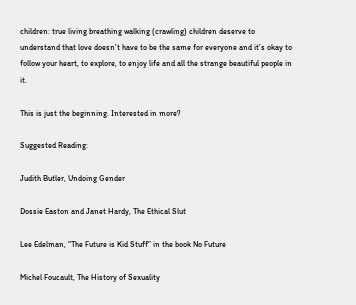children: true living breathing walking (crawling) children deserve to understand that love doesn’t have to be the same for everyone and it’s okay to follow your heart, to explore, to enjoy life and all the strange beautiful people in it.

This is just the beginning. Interested in more?

Suggested Reading:

Judith Butler, Undoing Gender

Dossie Easton and Janet Hardy, The Ethical Slut

Lee Edelman, “The Future is Kid Stuff” in the book No Future

Michel Foucault, The History of Sexuality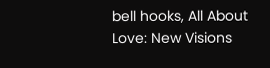bell hooks, All About Love: New Visions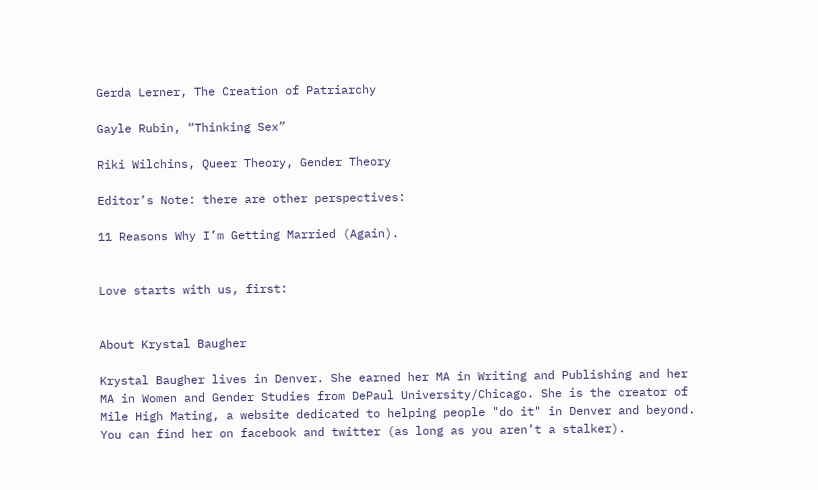Gerda Lerner, The Creation of Patriarchy

Gayle Rubin, “Thinking Sex”

Riki Wilchins, Queer Theory, Gender Theory

Editor’s Note: there are other perspectives:

11 Reasons Why I’m Getting Married (Again).


Love starts with us, first:


About Krystal Baugher

Krystal Baugher lives in Denver. She earned her MA in Writing and Publishing and her MA in Women and Gender Studies from DePaul University/Chicago. She is the creator of Mile High Mating, a website dedicated to helping people "do it" in Denver and beyond. You can find her on facebook and twitter (as long as you aren’t a stalker).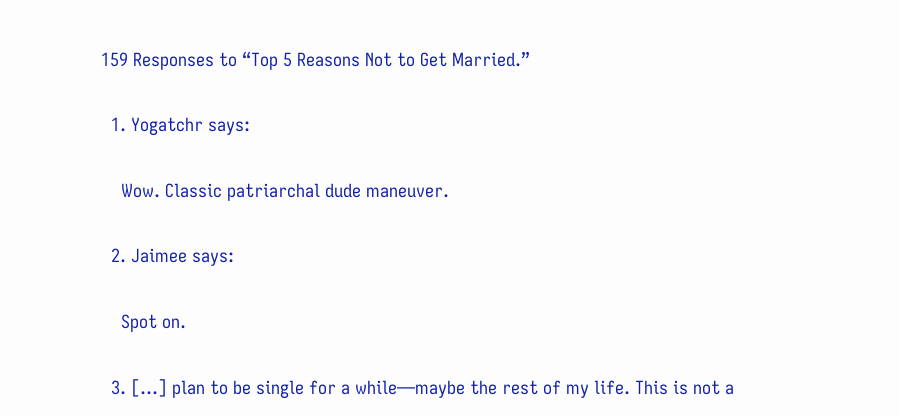159 Responses to “Top 5 Reasons Not to Get Married.”

  1. Yogatchr says:

    Wow. Classic patriarchal dude maneuver.

  2. Jaimee says:

    Spot on.

  3. […] plan to be single for a while—maybe the rest of my life. This is not a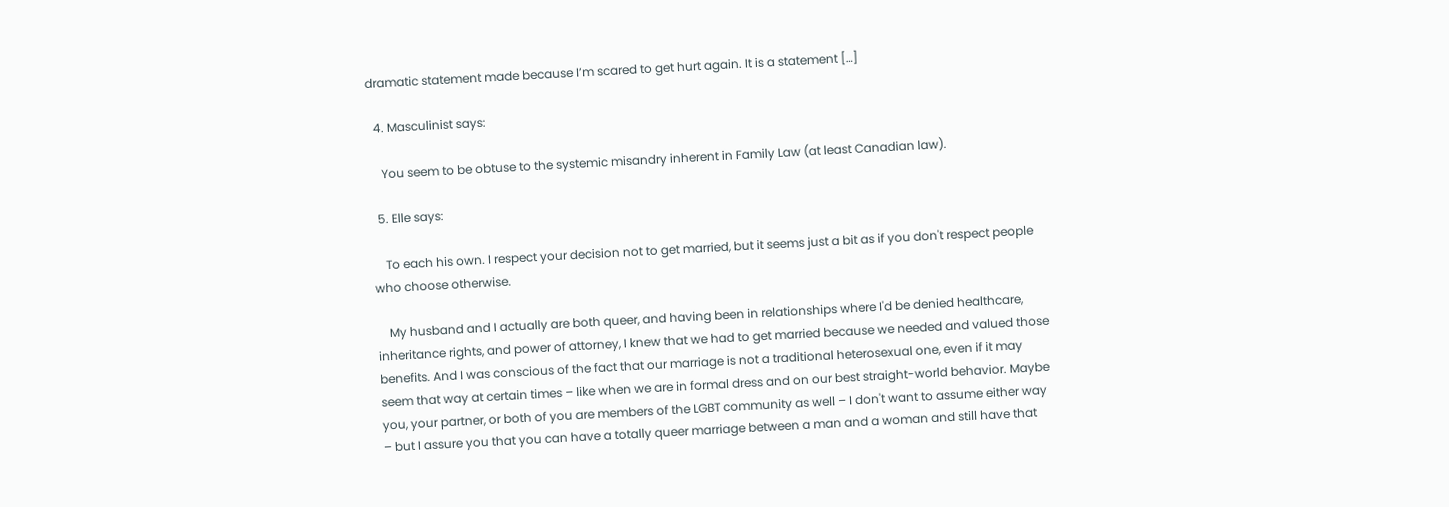dramatic statement made because I’m scared to get hurt again. It is a statement […]

  4. Masculinist says:

    You seem to be obtuse to the systemic misandry inherent in Family Law (at least Canadian law).

  5. Elle says:

    To each his own. I respect your decision not to get married, but it seems just a bit as if you don't respect people who choose otherwise.

    My husband and I actually are both queer, and having been in relationships where I'd be denied healthcare, inheritance rights, and power of attorney, I knew that we had to get married because we needed and valued those benefits. And I was conscious of the fact that our marriage is not a traditional heterosexual one, even if it may seem that way at certain times – like when we are in formal dress and on our best straight-world behavior. Maybe you, your partner, or both of you are members of the LGBT community as well – I don't want to assume either way – but I assure you that you can have a totally queer marriage between a man and a woman and still have that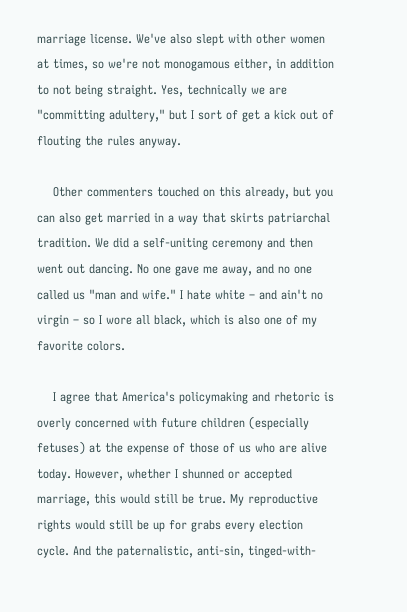marriage license. We've also slept with other women at times, so we're not monogamous either, in addition to not being straight. Yes, technically we are "committing adultery," but I sort of get a kick out of flouting the rules anyway.

    Other commenters touched on this already, but you can also get married in a way that skirts patriarchal tradition. We did a self-uniting ceremony and then went out dancing. No one gave me away, and no one called us "man and wife." I hate white – and ain't no virgin – so I wore all black, which is also one of my favorite colors.

    I agree that America's policymaking and rhetoric is overly concerned with future children (especially fetuses) at the expense of those of us who are alive today. However, whether I shunned or accepted marriage, this would still be true. My reproductive rights would still be up for grabs every election cycle. And the paternalistic, anti-sin, tinged-with-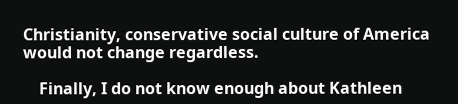Christianity, conservative social culture of America would not change regardless.

    Finally, I do not know enough about Kathleen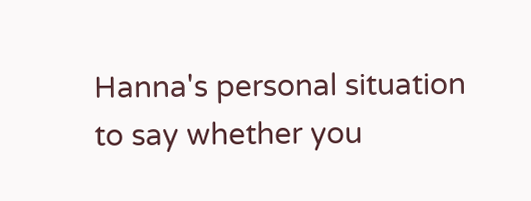Hanna's personal situation to say whether you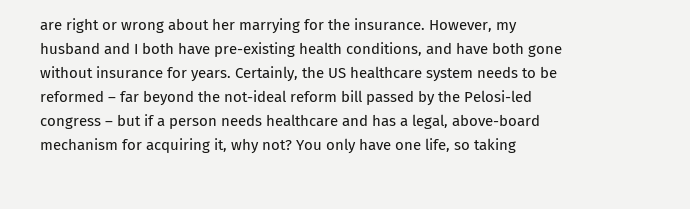are right or wrong about her marrying for the insurance. However, my husband and I both have pre-existing health conditions, and have both gone without insurance for years. Certainly, the US healthcare system needs to be reformed – far beyond the not-ideal reform bill passed by the Pelosi-led congress – but if a person needs healthcare and has a legal, above-board mechanism for acquiring it, why not? You only have one life, so taking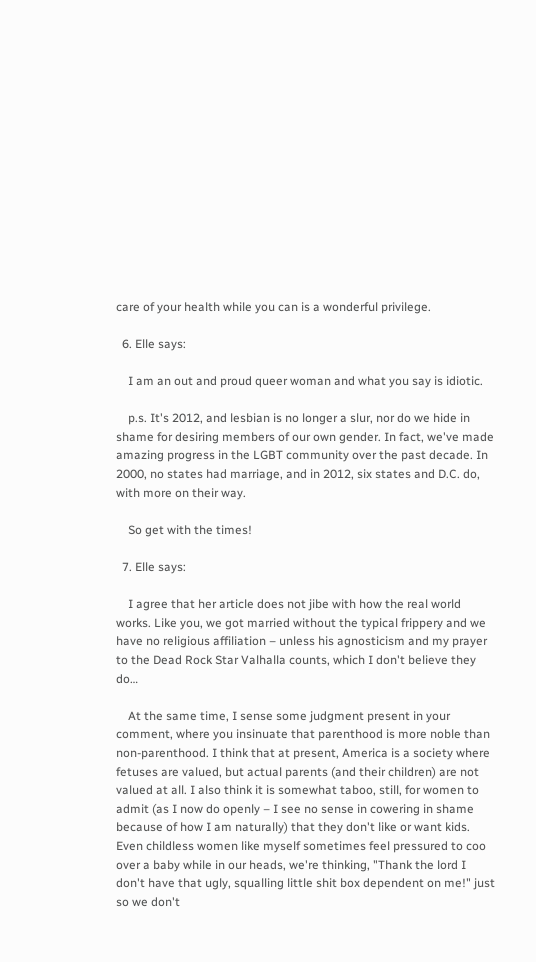care of your health while you can is a wonderful privilege.

  6. Elle says:

    I am an out and proud queer woman and what you say is idiotic.

    p.s. It's 2012, and lesbian is no longer a slur, nor do we hide in shame for desiring members of our own gender. In fact, we've made amazing progress in the LGBT community over the past decade. In 2000, no states had marriage, and in 2012, six states and D.C. do, with more on their way.

    So get with the times!

  7. Elle says:

    I agree that her article does not jibe with how the real world works. Like you, we got married without the typical frippery and we have no religious affiliation – unless his agnosticism and my prayer to the Dead Rock Star Valhalla counts, which I don't believe they do…

    At the same time, I sense some judgment present in your comment, where you insinuate that parenthood is more noble than non-parenthood. I think that at present, America is a society where fetuses are valued, but actual parents (and their children) are not valued at all. I also think it is somewhat taboo, still, for women to admit (as I now do openly – I see no sense in cowering in shame because of how I am naturally) that they don't like or want kids. Even childless women like myself sometimes feel pressured to coo over a baby while in our heads, we're thinking, "Thank the lord I don't have that ugly, squalling little shit box dependent on me!" just so we don't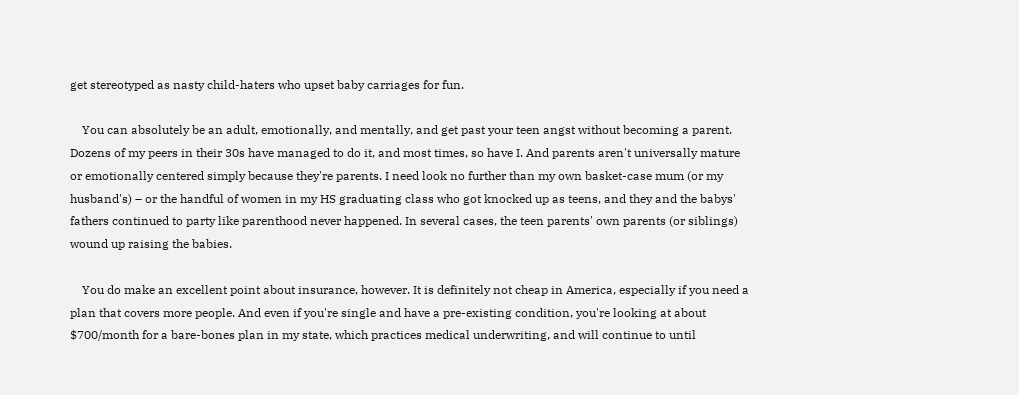get stereotyped as nasty child-haters who upset baby carriages for fun.

    You can absolutely be an adult, emotionally, and mentally, and get past your teen angst without becoming a parent. Dozens of my peers in their 30s have managed to do it, and most times, so have I. And parents aren't universally mature or emotionally centered simply because they're parents. I need look no further than my own basket-case mum (or my husband's) – or the handful of women in my HS graduating class who got knocked up as teens, and they and the babys' fathers continued to party like parenthood never happened. In several cases, the teen parents' own parents (or siblings) wound up raising the babies.

    You do make an excellent point about insurance, however. It is definitely not cheap in America, especially if you need a plan that covers more people. And even if you're single and have a pre-existing condition, you're looking at about $700/month for a bare-bones plan in my state, which practices medical underwriting, and will continue to until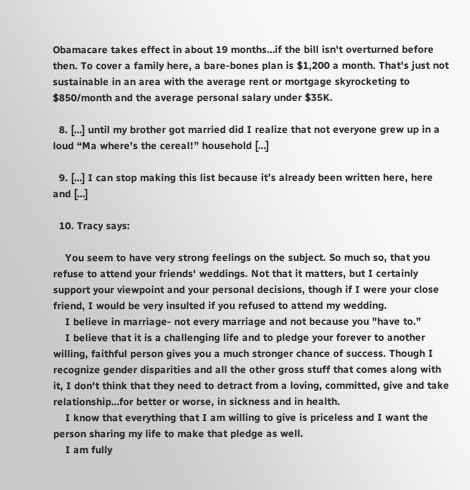Obamacare takes effect in about 19 months…if the bill isn't overturned before then. To cover a family here, a bare-bones plan is $1,200 a month. That's just not sustainable in an area with the average rent or mortgage skyrocketing to $850/month and the average personal salary under $35K.

  8. […] until my brother got married did I realize that not everyone grew up in a loud “Ma where’s the cereal!” household […]

  9. […] I can stop making this list because it’s already been written here, here and […]

  10. Tracy says:

    You seem to have very strong feelings on the subject. So much so, that you refuse to attend your friends' weddings. Not that it matters, but I certainly support your viewpoint and your personal decisions, though if I were your close friend, I would be very insulted if you refused to attend my wedding.
    I believe in marriage- not every marriage and not because you "have to."
    I believe that it is a challenging life and to pledge your forever to another willing, faithful person gives you a much stronger chance of success. Though I recognize gender disparities and all the other gross stuff that comes along with it, I don't think that they need to detract from a loving, committed, give and take relationship…for better or worse, in sickness and in health.
    I know that everything that I am willing to give is priceless and I want the person sharing my life to make that pledge as well.
    I am fully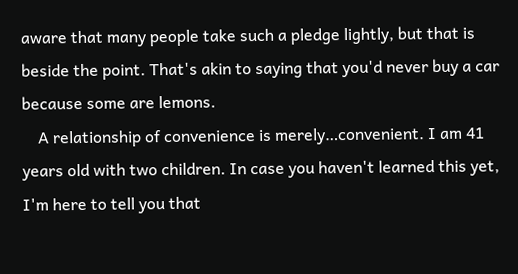aware that many people take such a pledge lightly, but that is beside the point. That's akin to saying that you'd never buy a car because some are lemons.
    A relationship of convenience is merely…convenient. I am 41 years old with two children. In case you haven't learned this yet, I'm here to tell you that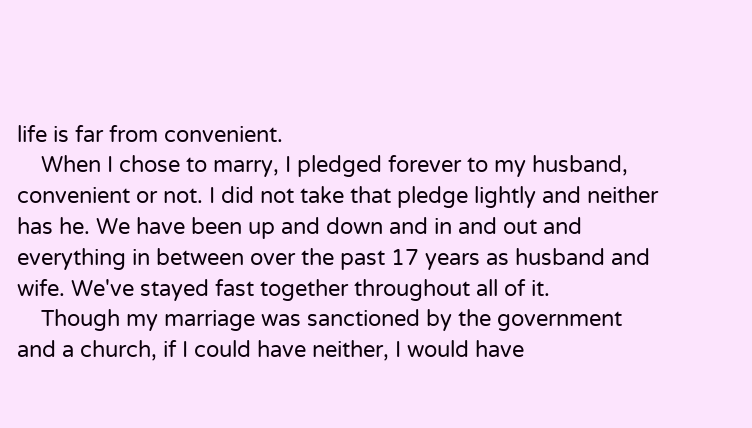life is far from convenient.
    When I chose to marry, I pledged forever to my husband, convenient or not. I did not take that pledge lightly and neither has he. We have been up and down and in and out and everything in between over the past 17 years as husband and wife. We've stayed fast together throughout all of it.
    Though my marriage was sanctioned by the government and a church, if I could have neither, I would have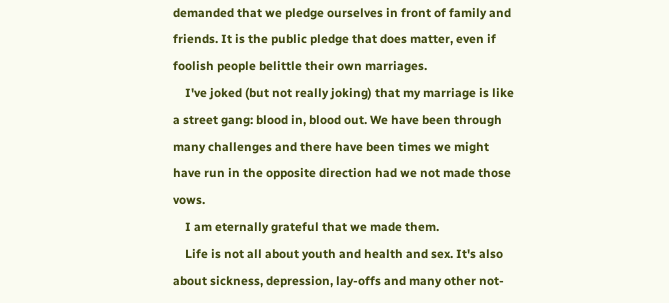demanded that we pledge ourselves in front of family and friends. It is the public pledge that does matter, even if foolish people belittle their own marriages.
    I've joked (but not really joking) that my marriage is like a street gang: blood in, blood out. We have been through many challenges and there have been times we might have run in the opposite direction had we not made those vows.
    I am eternally grateful that we made them.
    Life is not all about youth and health and sex. It's also about sickness, depression, lay-offs and many other not-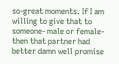so-great moments. If I am willing to give that to someone- male or female- then that partner had better damn well promise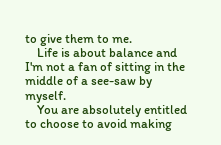to give them to me.
    Life is about balance and I'm not a fan of sitting in the middle of a see-saw by myself.
    You are absolutely entitled to choose to avoid making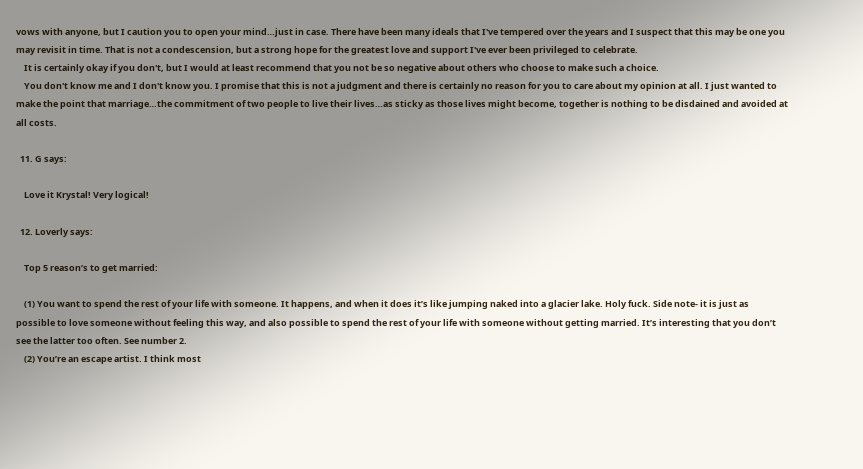vows with anyone, but I caution you to open your mind…just in case. There have been many ideals that I've tempered over the years and I suspect that this may be one you may revisit in time. That is not a condescension, but a strong hope for the greatest love and support I've ever been privileged to celebrate.
    It is certainly okay if you don't, but I would at least recommend that you not be so negative about others who choose to make such a choice.
    You don't know me and I don't know you. I promise that this is not a judgment and there is certainly no reason for you to care about my opinion at all. I just wanted to make the point that marriage…the commitment of two people to live their lives…as sticky as those lives might become, together is nothing to be disdained and avoided at all costs.

  11. G says:

    Love it Krystal! Very logical!

  12. Loverly says:

    Top 5 reason’s to get married:

    (1) You want to spend the rest of your life with someone. It happens, and when it does it’s like jumping naked into a glacier lake. Holy fuck. Side note- it is just as possible to love someone without feeling this way, and also possible to spend the rest of your life with someone without getting married. It’s interesting that you don’t see the latter too often. See number 2.
    (2) You’re an escape artist. I think most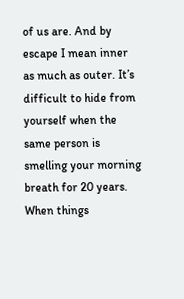of us are. And by escape I mean inner as much as outer. It’s difficult to hide from yourself when the same person is smelling your morning breath for 20 years. When things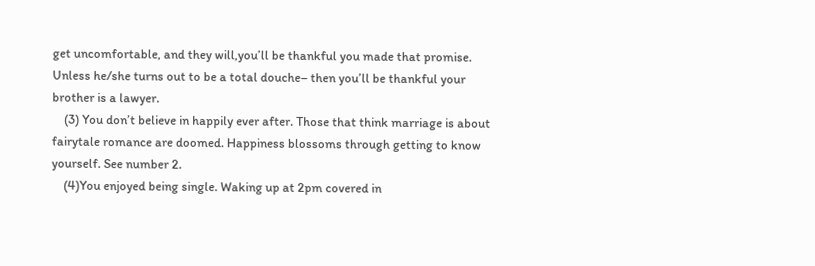get uncomfortable, and they will,you’ll be thankful you made that promise. Unless he/she turns out to be a total douche– then you’ll be thankful your brother is a lawyer.
    (3) You don’t believe in happily ever after. Those that think marriage is about fairytale romance are doomed. Happiness blossoms through getting to know yourself. See number 2.
    (4)You enjoyed being single. Waking up at 2pm covered in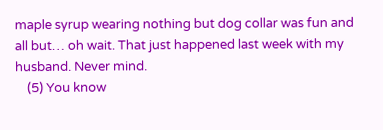maple syrup wearing nothing but dog collar was fun and all but… oh wait. That just happened last week with my husband. Never mind.
    (5) You know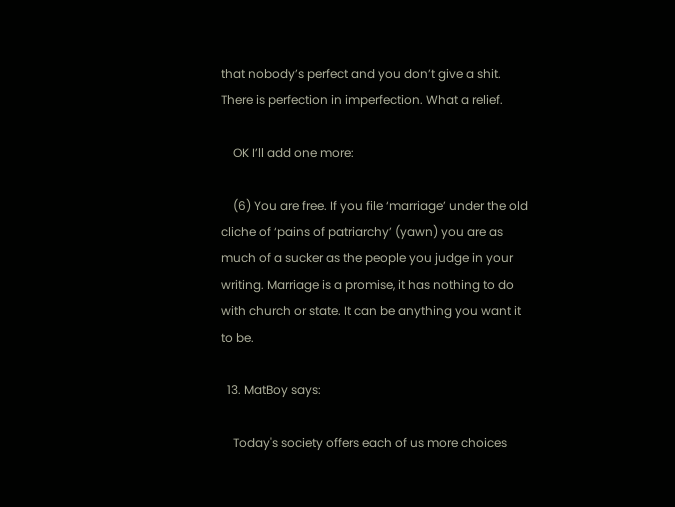that nobody’s perfect and you don’t give a shit. There is perfection in imperfection. What a relief.

    OK I’ll add one more:

    (6) You are free. If you file ‘marriage’ under the old cliche of ‘pains of patriarchy’ (yawn) you are as much of a sucker as the people you judge in your writing. Marriage is a promise, it has nothing to do with church or state. It can be anything you want it to be.

  13. MatBoy says:

    Today's society offers each of us more choices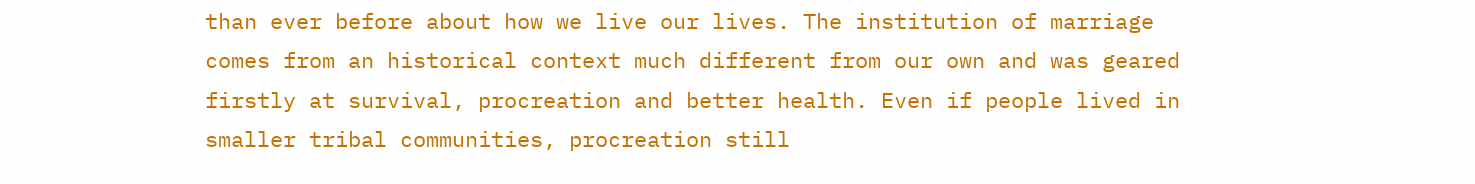than ever before about how we live our lives. The institution of marriage comes from an historical context much different from our own and was geared firstly at survival, procreation and better health. Even if people lived in smaller tribal communities, procreation still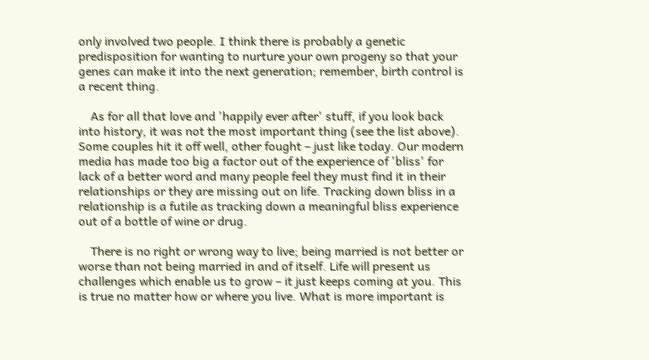only involved two people. I think there is probably a genetic predisposition for wanting to nurture your own progeny so that your genes can make it into the next generation; remember, birth control is a recent thing.

    As for all that love and 'happily ever after' stuff, if you look back into history, it was not the most important thing (see the list above). Some couples hit it off well, other fought – just like today. Our modern media has made too big a factor out of the experience of 'bliss' for lack of a better word and many people feel they must find it in their relationships or they are missing out on life. Tracking down bliss in a relationship is a futile as tracking down a meaningful bliss experience out of a bottle of wine or drug.

    There is no right or wrong way to live; being married is not better or worse than not being married in and of itself. Life will present us challenges which enable us to grow – it just keeps coming at you. This is true no matter how or where you live. What is more important is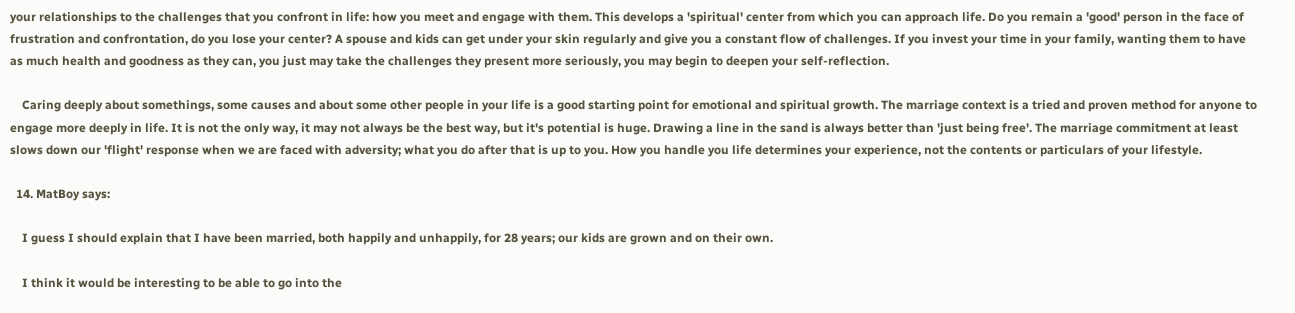your relationships to the challenges that you confront in life: how you meet and engage with them. This develops a 'spiritual' center from which you can approach life. Do you remain a 'good' person in the face of frustration and confrontation, do you lose your center? A spouse and kids can get under your skin regularly and give you a constant flow of challenges. If you invest your time in your family, wanting them to have as much health and goodness as they can, you just may take the challenges they present more seriously, you may begin to deepen your self-reflection.

    Caring deeply about somethings, some causes and about some other people in your life is a good starting point for emotional and spiritual growth. The marriage context is a tried and proven method for anyone to engage more deeply in life. It is not the only way, it may not always be the best way, but it's potential is huge. Drawing a line in the sand is always better than 'just being free'. The marriage commitment at least slows down our 'flight' response when we are faced with adversity; what you do after that is up to you. How you handle you life determines your experience, not the contents or particulars of your lifestyle.

  14. MatBoy says:

    I guess I should explain that I have been married, both happily and unhappily, for 28 years; our kids are grown and on their own.

    I think it would be interesting to be able to go into the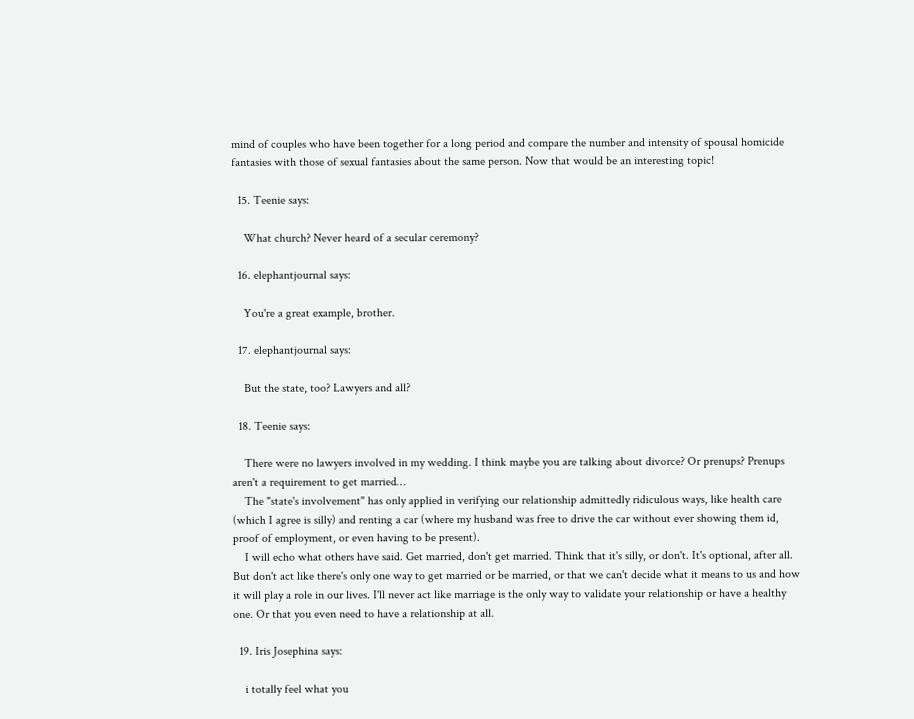mind of couples who have been together for a long period and compare the number and intensity of spousal homicide fantasies with those of sexual fantasies about the same person. Now that would be an interesting topic!

  15. Teenie says:

    What church? Never heard of a secular ceremony?

  16. elephantjournal says:

    You're a great example, brother.

  17. elephantjournal says:

    But the state, too? Lawyers and all?

  18. Teenie says:

    There were no lawyers involved in my wedding. I think maybe you are talking about divorce? Or prenups? Prenups aren't a requirement to get married…
    The "state's involvement" has only applied in verifying our relationship admittedly ridiculous ways, like health care (which I agree is silly) and renting a car (where my husband was free to drive the car without ever showing them id, proof of employment, or even having to be present).
    I will echo what others have said. Get married, don't get married. Think that it's silly, or don't. It's optional, after all. But don't act like there's only one way to get married or be married, or that we can't decide what it means to us and how it will play a role in our lives. I'll never act like marriage is the only way to validate your relationship or have a healthy one. Or that you even need to have a relationship at all.

  19. Iris Josephina says:

    i totally feel what you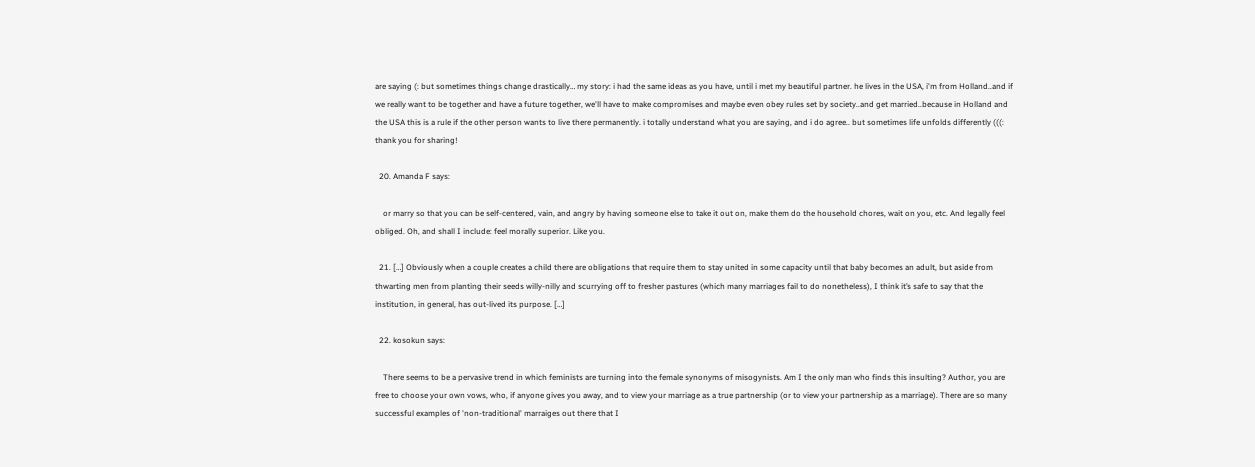are saying (: but sometimes things change drastically… my story: i had the same ideas as you have, until i met my beautiful partner. he lives in the USA, i'm from Holland..and if we really want to be together and have a future together, we'll have to make compromises and maybe even obey rules set by society..and get married..because in Holland and the USA this is a rule if the other person wants to live there permanently. i totally understand what you are saying, and i do agree.. but sometimes life unfolds differently (((: thank you for sharing!

  20. Amanda F says:

    or marry so that you can be self-centered, vain, and angry by having someone else to take it out on, make them do the household chores, wait on you, etc. And legally feel obliged. Oh, and shall I include: feel morally superior. Like you.

  21. […] Obviously when a couple creates a child there are obligations that require them to stay united in some capacity until that baby becomes an adult, but aside from thwarting men from planting their seeds willy-nilly and scurrying off to fresher pastures (which many marriages fail to do nonetheless), I think it’s safe to say that the institution, in general, has out-lived its purpose. […]

  22. kosokun says:

    There seems to be a pervasive trend in which feminists are turning into the female synonyms of misogynists. Am I the only man who finds this insulting? Author, you are free to choose your own vows, who, if anyone gives you away, and to view your marriage as a true partnership (or to view your partnership as a marriage). There are so many successful examples of 'non-traditional' marraiges out there that I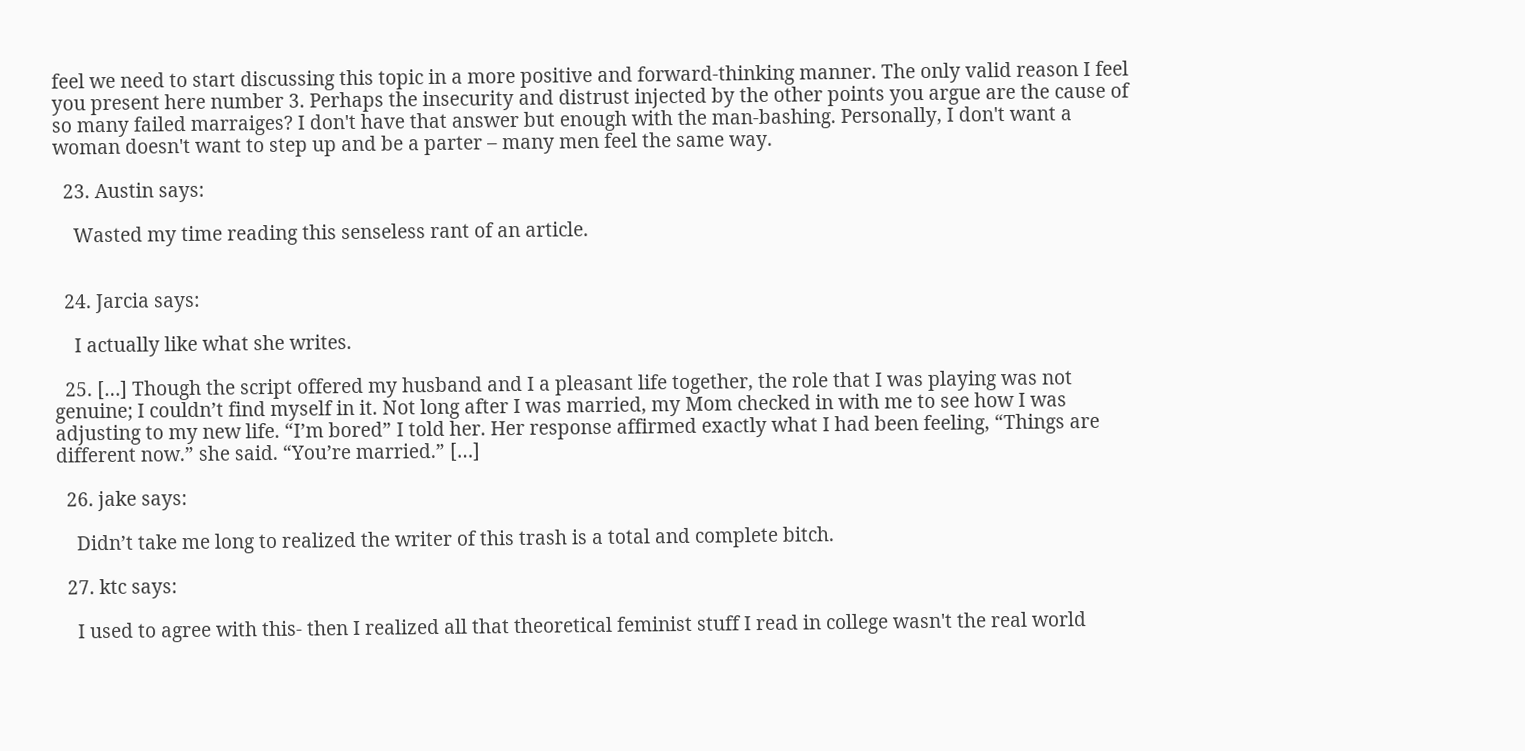feel we need to start discussing this topic in a more positive and forward-thinking manner. The only valid reason I feel you present here number 3. Perhaps the insecurity and distrust injected by the other points you argue are the cause of so many failed marraiges? I don't have that answer but enough with the man-bashing. Personally, I don't want a woman doesn't want to step up and be a parter – many men feel the same way.

  23. Austin says:

    Wasted my time reading this senseless rant of an article.


  24. Jarcia says:

    I actually like what she writes.

  25. […] Though the script offered my husband and I a pleasant life together, the role that I was playing was not genuine; I couldn’t find myself in it. Not long after I was married, my Mom checked in with me to see how I was adjusting to my new life. “I’m bored” I told her. Her response affirmed exactly what I had been feeling, “Things are different now.” she said. “You’re married.” […]

  26. jake says:

    Didn’t take me long to realized the writer of this trash is a total and complete bitch.

  27. ktc says:

    I used to agree with this- then I realized all that theoretical feminist stuff I read in college wasn't the real world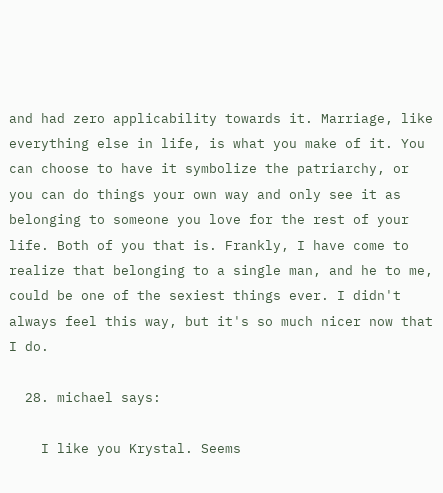and had zero applicability towards it. Marriage, like everything else in life, is what you make of it. You can choose to have it symbolize the patriarchy, or you can do things your own way and only see it as belonging to someone you love for the rest of your life. Both of you that is. Frankly, I have come to realize that belonging to a single man, and he to me, could be one of the sexiest things ever. I didn't always feel this way, but it's so much nicer now that I do.

  28. michael says:

    I like you Krystal. Seems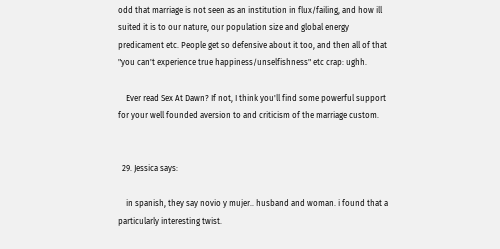odd that marriage is not seen as an institution in flux/failing, and how ill suited it is to our nature, our population size and global energy predicament etc. People get so defensive about it too, and then all of that "you can't experience true happiness/unselfishness" etc crap: ughh.

    Ever read Sex At Dawn? If not, I think you'll find some powerful support for your well founded aversion to and criticism of the marriage custom.


  29. Jessica says:

    in spanish, they say novio y mujer.. husband and woman. i found that a particularly interesting twist.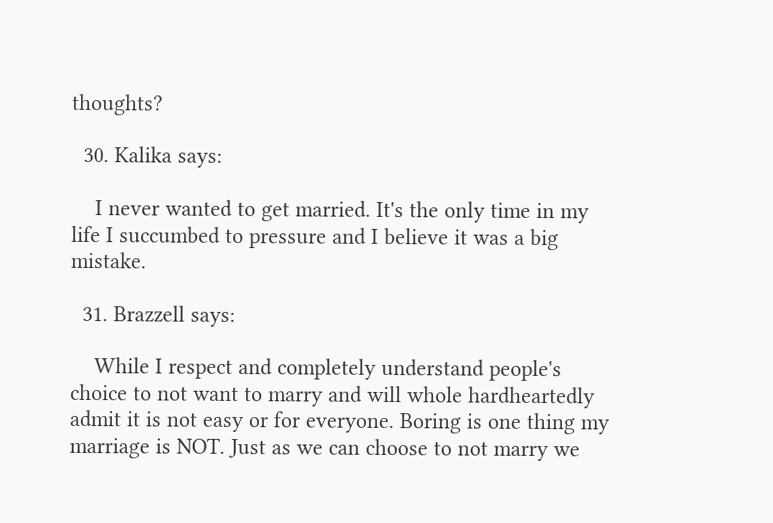thoughts?

  30. Kalika says:

    I never wanted to get married. It's the only time in my life I succumbed to pressure and I believe it was a big mistake.

  31. Brazzell says:

    While I respect and completely understand people's choice to not want to marry and will whole hardheartedly admit it is not easy or for everyone. Boring is one thing my marriage is NOT. Just as we can choose to not marry we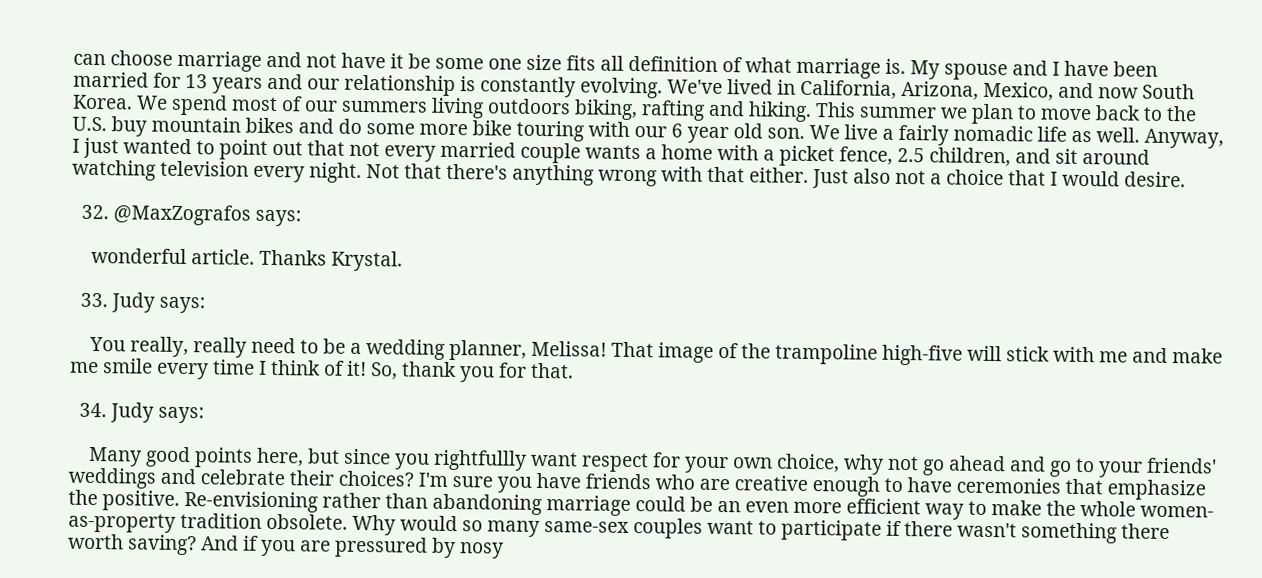can choose marriage and not have it be some one size fits all definition of what marriage is. My spouse and I have been married for 13 years and our relationship is constantly evolving. We've lived in California, Arizona, Mexico, and now South Korea. We spend most of our summers living outdoors biking, rafting and hiking. This summer we plan to move back to the U.S. buy mountain bikes and do some more bike touring with our 6 year old son. We live a fairly nomadic life as well. Anyway, I just wanted to point out that not every married couple wants a home with a picket fence, 2.5 children, and sit around watching television every night. Not that there's anything wrong with that either. Just also not a choice that I would desire.

  32. @MaxZografos says:

    wonderful article. Thanks Krystal.

  33. Judy says:

    You really, really need to be a wedding planner, Melissa! That image of the trampoline high-five will stick with me and make me smile every time I think of it! So, thank you for that.

  34. Judy says:

    Many good points here, but since you rightfullly want respect for your own choice, why not go ahead and go to your friends' weddings and celebrate their choices? I'm sure you have friends who are creative enough to have ceremonies that emphasize the positive. Re-envisioning rather than abandoning marriage could be an even more efficient way to make the whole women-as-property tradition obsolete. Why would so many same-sex couples want to participate if there wasn't something there worth saving? And if you are pressured by nosy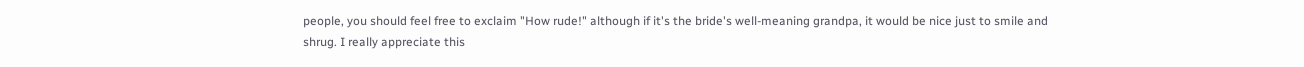people, you should feel free to exclaim "How rude!" although if it's the bride's well-meaning grandpa, it would be nice just to smile and shrug. I really appreciate this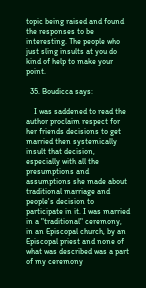topic being raised and found the responses to be interesting. The people who just sling insults at you do kind of help to make your point.

  35. Boudicca says:

    I was saddened to read the author proclaim respect for her friends decisions to get married then systemically insult that decision, especially with all the presumptions and assumptions she made about traditional marriage and people's decision to participate in it. I was married in a "traditional" ceremony, in an Episcopal church, by an Episcopal priest and none of what was described was a part of my ceremony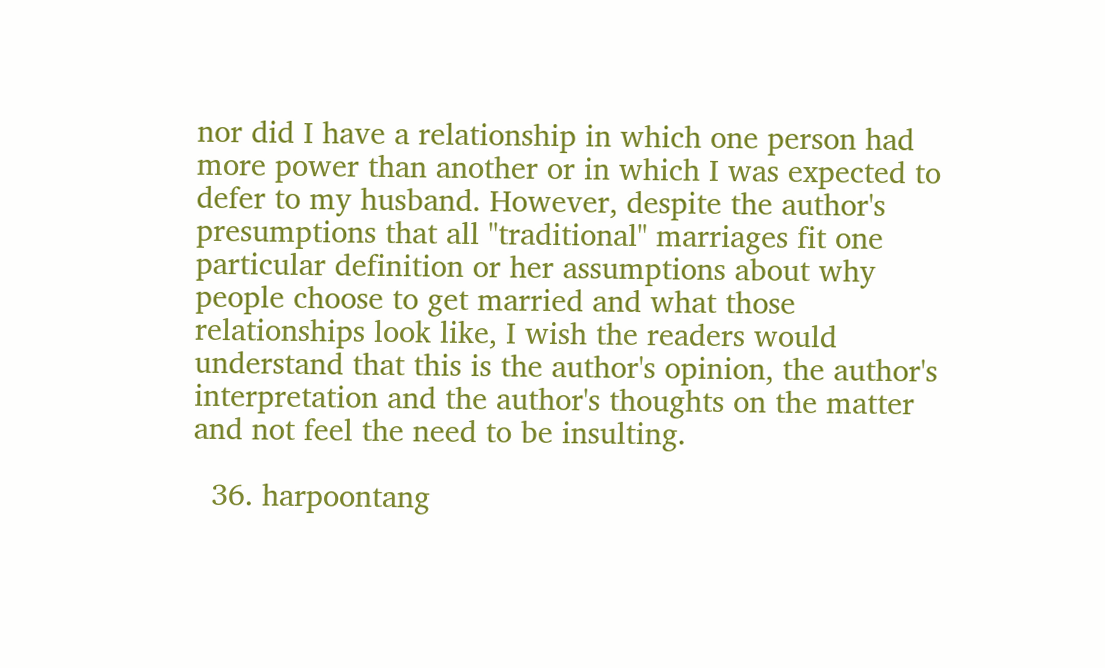nor did I have a relationship in which one person had more power than another or in which I was expected to defer to my husband. However, despite the author's presumptions that all "traditional" marriages fit one particular definition or her assumptions about why people choose to get married and what those relationships look like, I wish the readers would understand that this is the author's opinion, the author's interpretation and the author's thoughts on the matter and not feel the need to be insulting.

  36. harpoontang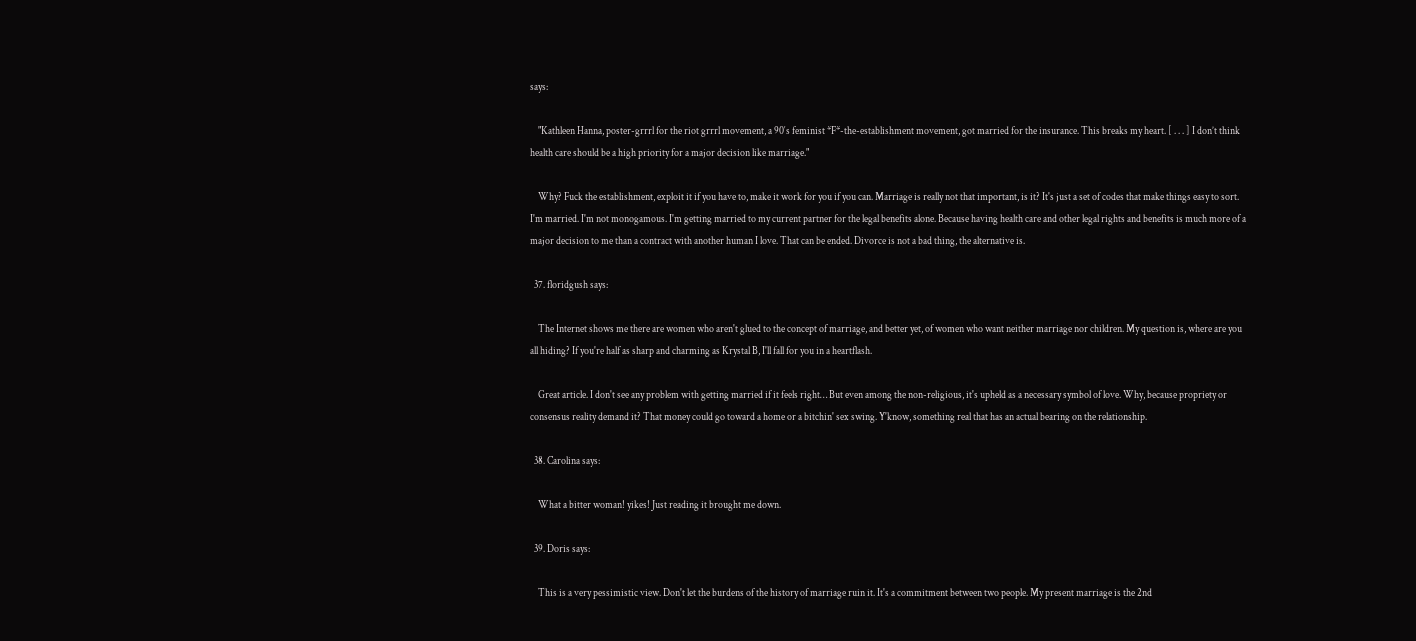says:

    "Kathleen Hanna, poster-grrrl for the riot grrrl movement, a 90′s feminist *F*-the-establishment movement, got married for the insurance. This breaks my heart. [ . . . ] I don’t think health care should be a high priority for a major decision like marriage."

    Why? Fuck the establishment, exploit it if you have to, make it work for you if you can. Marriage is really not that important, is it? It's just a set of codes that make things easy to sort. I'm married. I'm not monogamous. I'm getting married to my current partner for the legal benefits alone. Because having health care and other legal rights and benefits is much more of a major decision to me than a contract with another human I love. That can be ended. Divorce is not a bad thing, the alternative is.

  37. floridgush says:

    The Internet shows me there are women who aren't glued to the concept of marriage, and better yet, of women who want neither marriage nor children. My question is, where are you all hiding? If you're half as sharp and charming as Krystal B, I'll fall for you in a heartflash.

    Great article. I don't see any problem with getting married if it feels right… But even among the non-religious, it's upheld as a necessary symbol of love. Why, because propriety or consensus reality demand it? That money could go toward a home or a bitchin' sex swing. Y'know, something real that has an actual bearing on the relationship.

  38. Carolina says:

    What a bitter woman! yikes! Just reading it brought me down.

  39. Doris says:

    This is a very pessimistic view. Don't let the burdens of the history of marriage ruin it. It's a commitment between two people. My present marriage is the 2nd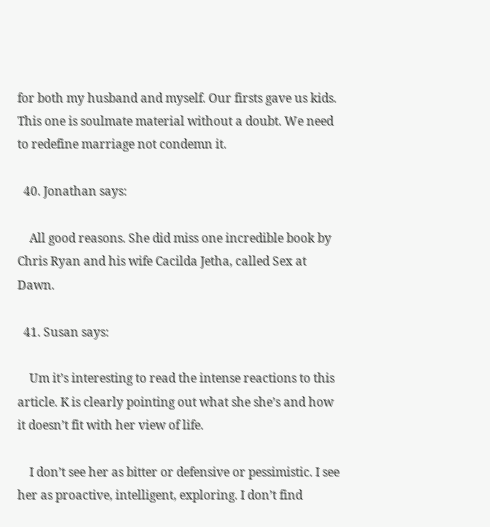for both my husband and myself. Our firsts gave us kids. This one is soulmate material without a doubt. We need to redefine marriage not condemn it.

  40. Jonathan says:

    All good reasons. She did miss one incredible book by Chris Ryan and his wife Cacilda Jetha, called Sex at Dawn.

  41. Susan says:

    Um it’s interesting to read the intense reactions to this article. K is clearly pointing out what she she’s and how it doesn’t fit with her view of life.

    I don’t see her as bitter or defensive or pessimistic. I see her as proactive, intelligent, exploring. I don’t find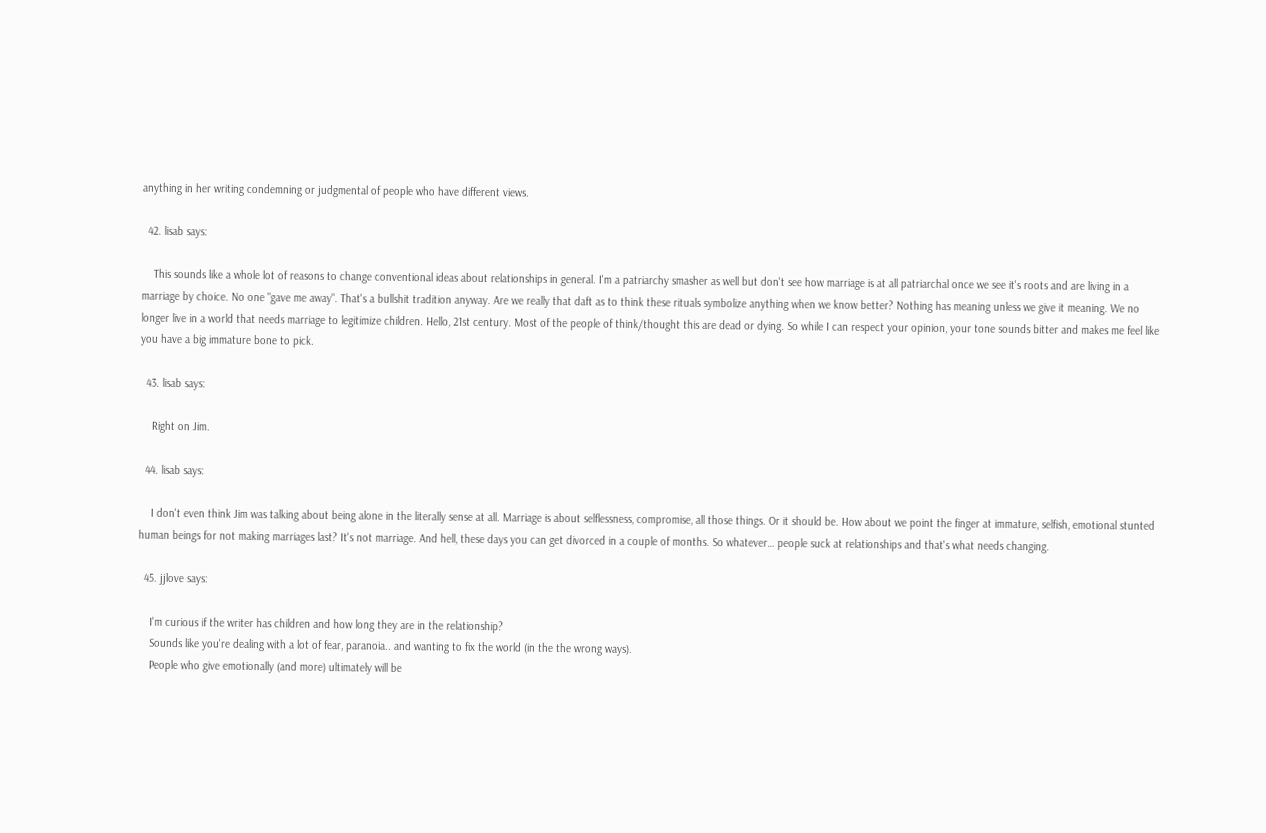anything in her writing condemning or judgmental of people who have different views.

  42. lisab says:

    This sounds like a whole lot of reasons to change conventional ideas about relationships in general. I'm a patriarchy smasher as well but don't see how marriage is at all patriarchal once we see it's roots and are living in a marriage by choice. No one "gave me away". That's a bullshit tradition anyway. Are we really that daft as to think these rituals symbolize anything when we know better? Nothing has meaning unless we give it meaning. We no longer live in a world that needs marriage to legitimize children. Hello, 21st century. Most of the people of think/thought this are dead or dying. So while I can respect your opinion, your tone sounds bitter and makes me feel like you have a big immature bone to pick.

  43. lisab says:

    Right on Jim.

  44. lisab says:

    I don't even think Jim was talking about being alone in the literally sense at all. Marriage is about selflessness, compromise, all those things. Or it should be. How about we point the finger at immature, selfish, emotional stunted human beings for not making marriages last? It's not marriage. And hell, these days you can get divorced in a couple of months. So whatever… people suck at relationships and that's what needs changing.

  45. jjlove says:

    I'm curious if the writer has children and how long they are in the relationship?
    Sounds like you're dealing with a lot of fear, paranoia.. and wanting to fix the world (in the the wrong ways).
    People who give emotionally (and more) ultimately will be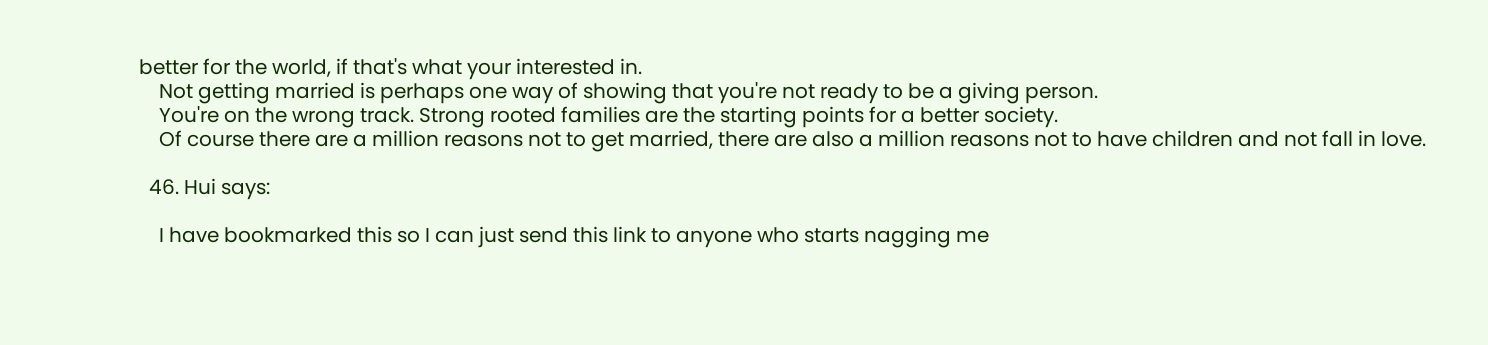better for the world, if that's what your interested in.
    Not getting married is perhaps one way of showing that you're not ready to be a giving person.
    You're on the wrong track. Strong rooted families are the starting points for a better society.
    Of course there are a million reasons not to get married, there are also a million reasons not to have children and not fall in love.

  46. Hui says:

    I have bookmarked this so I can just send this link to anyone who starts nagging me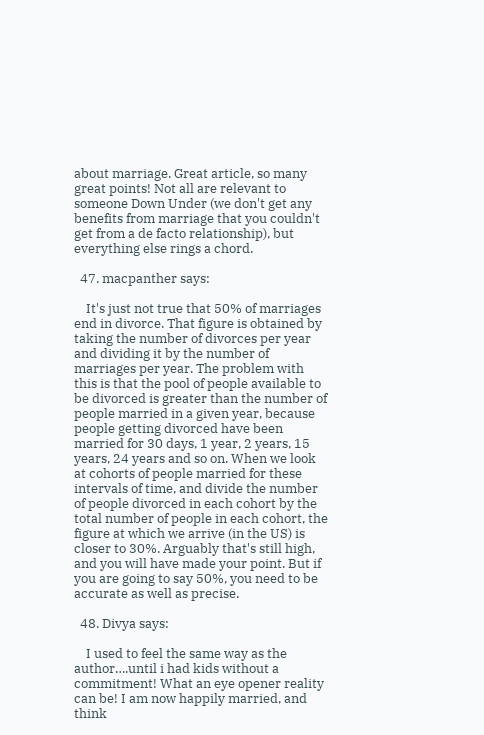about marriage. Great article, so many great points! Not all are relevant to someone Down Under (we don't get any benefits from marriage that you couldn't get from a de facto relationship), but everything else rings a chord.

  47. macpanther says:

    It's just not true that 50% of marriages end in divorce. That figure is obtained by taking the number of divorces per year and dividing it by the number of marriages per year. The problem with this is that the pool of people available to be divorced is greater than the number of people married in a given year, because people getting divorced have been married for 30 days, 1 year, 2 years, 15 years, 24 years and so on. When we look at cohorts of people married for these intervals of time, and divide the number of people divorced in each cohort by the total number of people in each cohort, the figure at which we arrive (in the US) is closer to 30%. Arguably that's still high, and you will have made your point. But if you are going to say 50%, you need to be accurate as well as precise.

  48. Divya says:

    I used to feel the same way as the author….until i had kids without a commitment! What an eye opener reality can be! I am now happily married, and think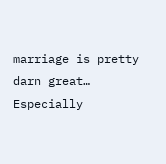marriage is pretty darn great… Especially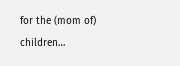for the (mom of) children…